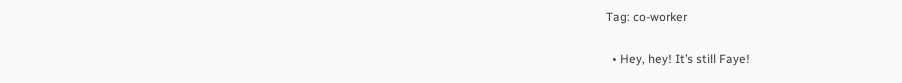Tag: co-worker

  • Hey, hey! It’s still Faye!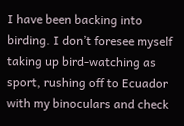I have been backing into birding. I don’t foresee myself taking up bird-watching as sport, rushing off to Ecuador with my binoculars and check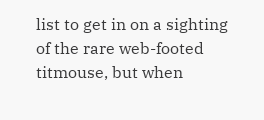list to get in on a sighting of the rare web-footed titmouse, but when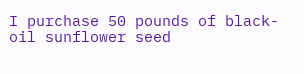I purchase 50 pounds of black-oil sunflower seed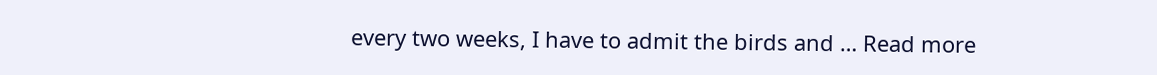every two weeks, I have to admit the birds and … Read more